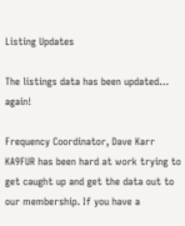Listing Updates

The listings data has been updated… again!

Frequency Coordinator, Dave Karr KA9FUR has been hard at work trying to get caught up and get the data out to our membership. If you have a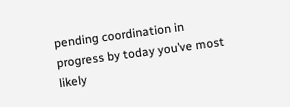pending coordination in progress by today you’ve most likely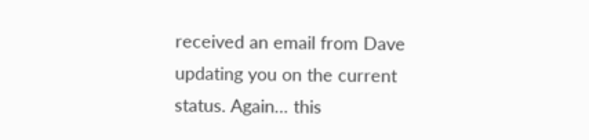received an email from Dave updating you on the current status. Again… this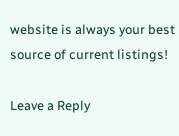website is always your best source of current listings!

Leave a Reply